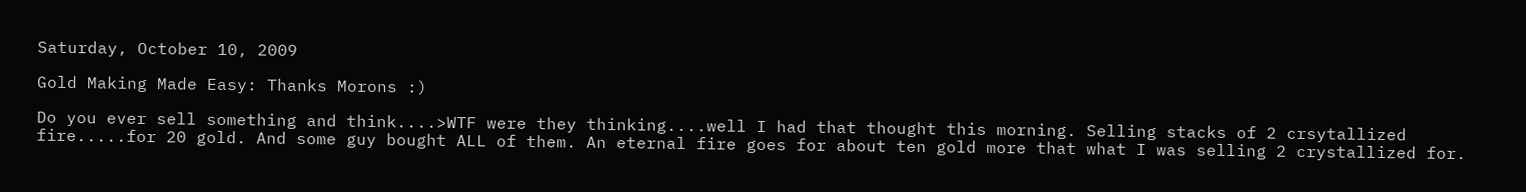Saturday, October 10, 2009

Gold Making Made Easy: Thanks Morons :)

Do you ever sell something and think....>WTF were they thinking....well I had that thought this morning. Selling stacks of 2 crsytallized fire.....for 20 gold. And some guy bought ALL of them. An eternal fire goes for about ten gold more that what I was selling 2 crystallized for.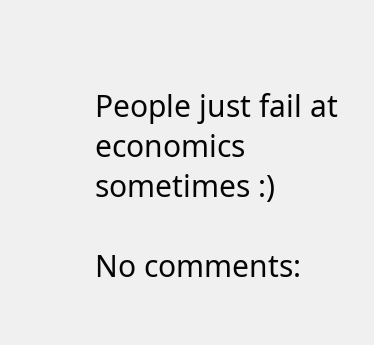People just fail at economics sometimes :)

No comments: